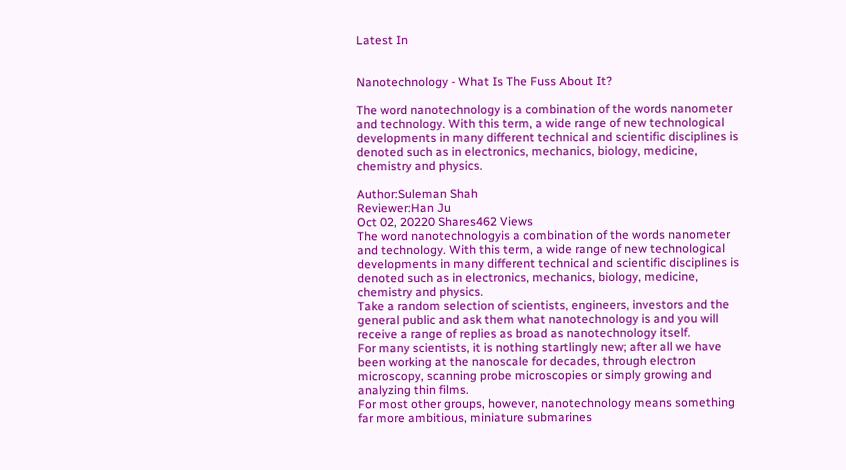Latest In


Nanotechnology - What Is The Fuss About It?

The word nanotechnology is a combination of the words nanometer and technology. With this term, a wide range of new technological developments in many different technical and scientific disciplines is denoted such as in electronics, mechanics, biology, medicine, chemistry and physics.

Author:Suleman Shah
Reviewer:Han Ju
Oct 02, 20220 Shares462 Views
The word nanotechnologyis a combination of the words nanometer and technology. With this term, a wide range of new technological developments in many different technical and scientific disciplines is denoted such as in electronics, mechanics, biology, medicine, chemistry and physics.
Take a random selection of scientists, engineers, investors and the general public and ask them what nanotechnology is and you will receive a range of replies as broad as nanotechnology itself.
For many scientists, it is nothing startlingly new; after all we have been working at the nanoscale for decades, through electron microscopy, scanning probe microscopies or simply growing and analyzing thin films.
For most other groups, however, nanotechnology means something far more ambitious, miniature submarines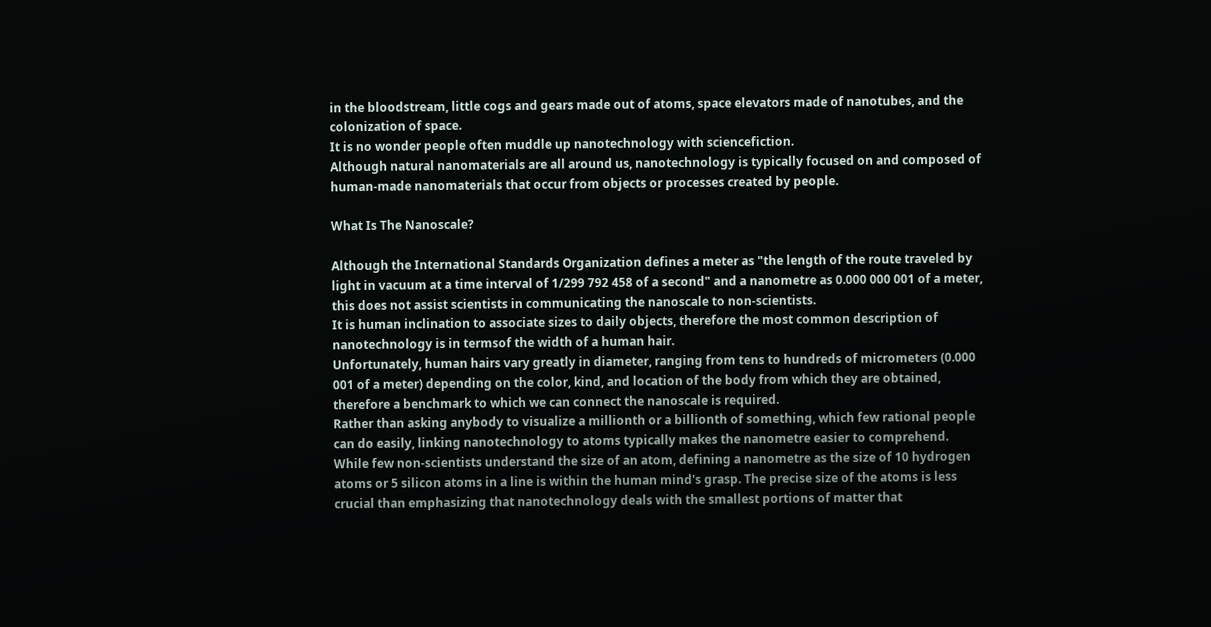in the bloodstream, little cogs and gears made out of atoms, space elevators made of nanotubes, and the colonization of space.
It is no wonder people often muddle up nanotechnology with sciencefiction.
Although natural nanomaterials are all around us, nanotechnology is typically focused on and composed of human-made nanomaterials that occur from objects or processes created by people.

What Is The Nanoscale?

Although the International Standards Organization defines a meter as "the length of the route traveled by light in vacuum at a time interval of 1/299 792 458 of a second" and a nanometre as 0.000 000 001 of a meter, this does not assist scientists in communicating the nanoscale to non-scientists.
It is human inclination to associate sizes to daily objects, therefore the most common description of nanotechnology is in termsof the width of a human hair.
Unfortunately, human hairs vary greatly in diameter, ranging from tens to hundreds of micrometers (0.000 001 of a meter) depending on the color, kind, and location of the body from which they are obtained, therefore a benchmark to which we can connect the nanoscale is required.
Rather than asking anybody to visualize a millionth or a billionth of something, which few rational people can do easily, linking nanotechnology to atoms typically makes the nanometre easier to comprehend.
While few non-scientists understand the size of an atom, defining a nanometre as the size of 10 hydrogen atoms or 5 silicon atoms in a line is within the human mind's grasp. The precise size of the atoms is less crucial than emphasizing that nanotechnology deals with the smallest portions of matter that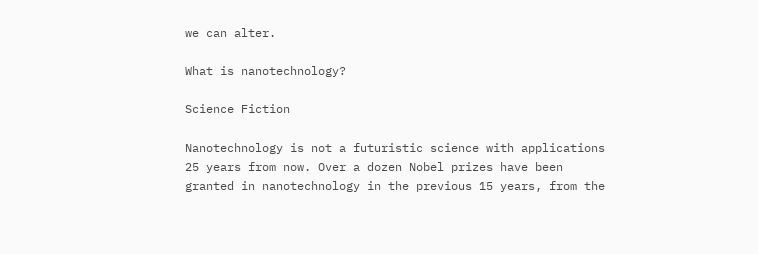we can alter.

What is nanotechnology?

Science Fiction

Nanotechnology is not a futuristic science with applications 25 years from now. Over a dozen Nobel prizes have been granted in nanotechnology in the previous 15 years, from the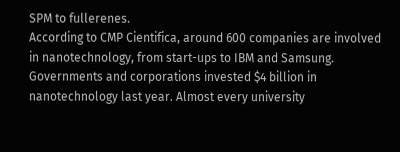SPM to fullerenes.
According to CMP Cientifica, around 600 companies are involved in nanotechnology, from start-ups to IBM and Samsung. Governments and corporations invested $4 billion in nanotechnology last year. Almost every university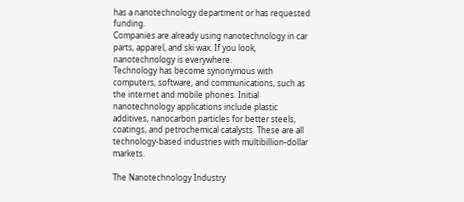has a nanotechnology department or has requested funding.
Companies are already using nanotechnology in car parts, apparel, and ski wax. If you look, nanotechnology is everywhere.
Technology has become synonymous with computers, software, and communications, such as the internet and mobile phones. Initial nanotechnology applications include plastic additives, nanocarbon particles for better steels, coatings, and petrochemical catalysts. These are all technology-based industries with multibillion-dollar markets.

The Nanotechnology Industry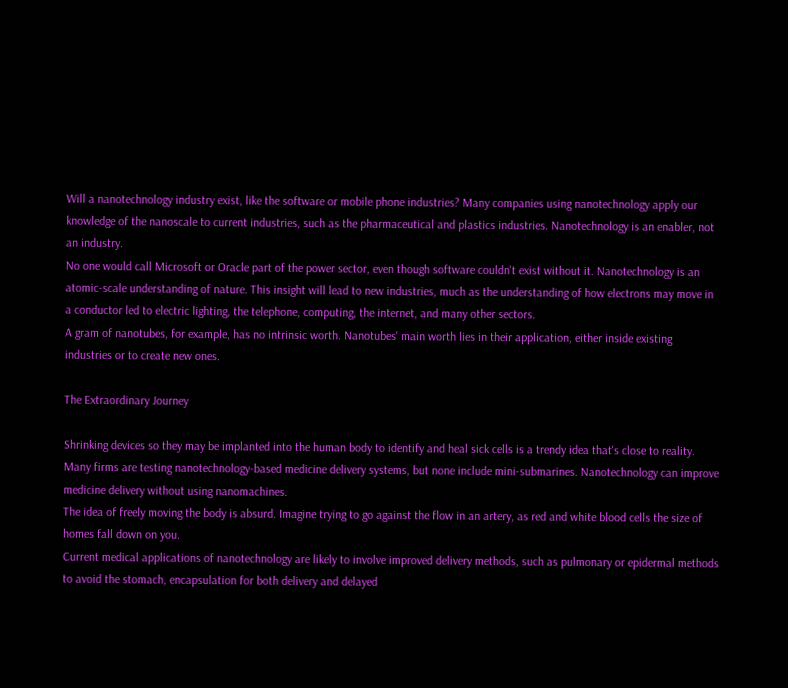Will a nanotechnology industry exist, like the software or mobile phone industries? Many companies using nanotechnology apply our knowledge of the nanoscale to current industries, such as the pharmaceutical and plastics industries. Nanotechnology is an enabler, not an industry.
No one would call Microsoft or Oracle part of the power sector, even though software couldn't exist without it. Nanotechnology is an atomic-scale understanding of nature. This insight will lead to new industries, much as the understanding of how electrons may move in a conductor led to electric lighting, the telephone, computing, the internet, and many other sectors.
A gram of nanotubes, for example, has no intrinsic worth. Nanotubes' main worth lies in their application, either inside existing industries or to create new ones.

The Extraordinary Journey

Shrinking devices so they may be implanted into the human body to identify and heal sick cells is a trendy idea that's close to reality. Many firms are testing nanotechnology-based medicine delivery systems, but none include mini-submarines. Nanotechnology can improve medicine delivery without using nanomachines.
The idea of freely moving the body is absurd. Imagine trying to go against the flow in an artery, as red and white blood cells the size of homes fall down on you.
Current medical applications of nanotechnology are likely to involve improved delivery methods, such as pulmonary or epidermal methods to avoid the stomach, encapsulation for both delivery and delayed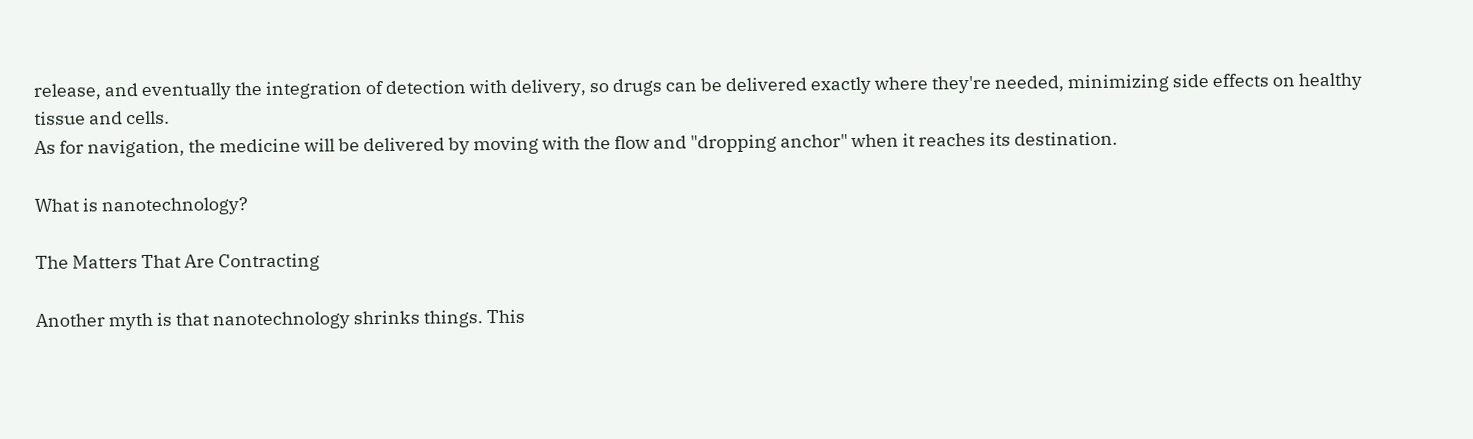release, and eventually the integration of detection with delivery, so drugs can be delivered exactly where they're needed, minimizing side effects on healthy tissue and cells.
As for navigation, the medicine will be delivered by moving with the flow and "dropping anchor" when it reaches its destination.

What is nanotechnology?

The Matters That Are Contracting

Another myth is that nanotechnology shrinks things. This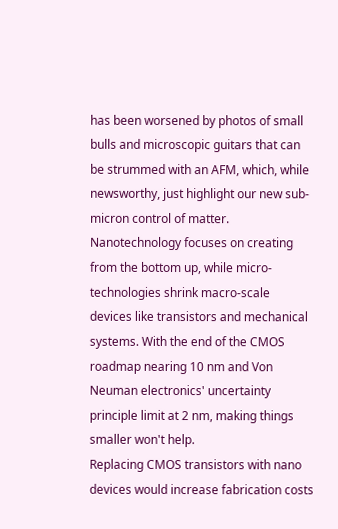has been worsened by photos of small bulls and microscopic guitars that can be strummed with an AFM, which, while newsworthy, just highlight our new sub-micron control of matter.
Nanotechnology focuses on creating from the bottom up, while micro-technologies shrink macro-scale devices like transistors and mechanical systems. With the end of the CMOS roadmap nearing 10 nm and Von Neuman electronics' uncertainty principle limit at 2 nm, making things smaller won't help.
Replacing CMOS transistors with nano devices would increase fabrication costs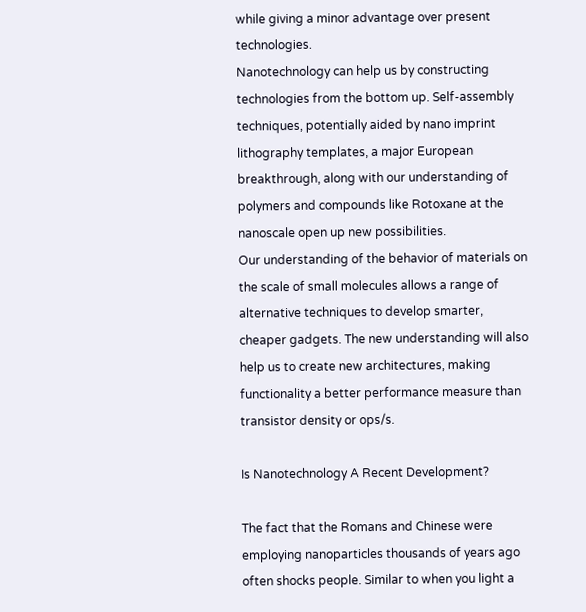while giving a minor advantage over present technologies.
Nanotechnology can help us by constructing technologies from the bottom up. Self-assembly techniques, potentially aided by nano imprint lithography templates, a major European breakthrough, along with our understanding of polymers and compounds like Rotoxane at the nanoscale open up new possibilities.
Our understanding of the behavior of materials on the scale of small molecules allows a range of alternative techniques to develop smarter, cheaper gadgets. The new understanding will also help us to create new architectures, making functionality a better performance measure than transistor density or ops/s.

Is Nanotechnology A Recent Development?

The fact that the Romans and Chinese were employing nanoparticles thousands of years ago often shocks people. Similar to when you light a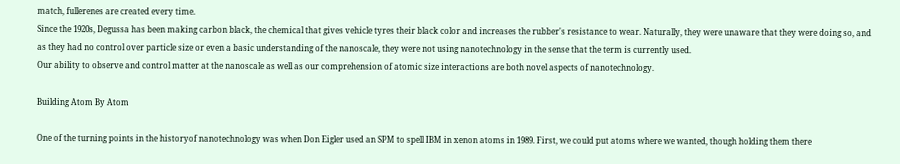match, fullerenes are created every time.
Since the 1920s, Degussa has been making carbon black, the chemical that gives vehicle tyres their black color and increases the rubber's resistance to wear. Naturally, they were unaware that they were doing so, and as they had no control over particle size or even a basic understanding of the nanoscale, they were not using nanotechnology in the sense that the term is currently used.
Our ability to observe and control matter at the nanoscale as well as our comprehension of atomic size interactions are both novel aspects of nanotechnology.

Building Atom By Atom

One of the turning points in the historyof nanotechnology was when Don Eigler used an SPM to spell IBM in xenon atoms in 1989. First, we could put atoms where we wanted, though holding them there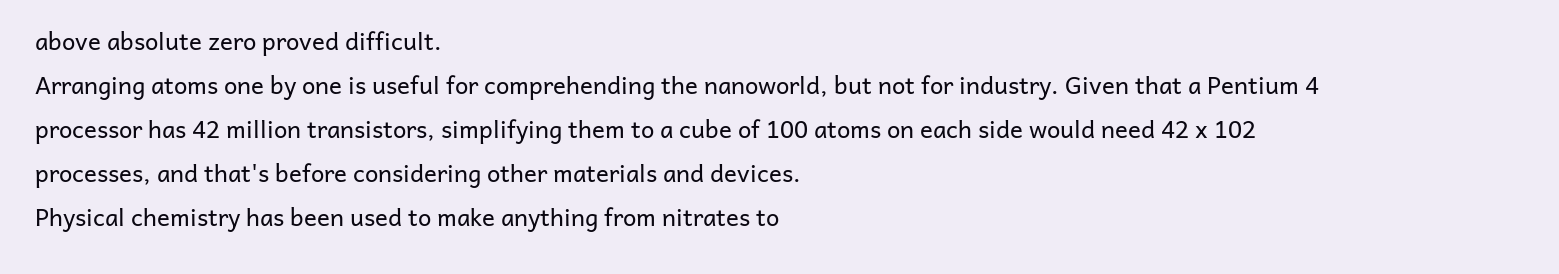above absolute zero proved difficult.
Arranging atoms one by one is useful for comprehending the nanoworld, but not for industry. Given that a Pentium 4 processor has 42 million transistors, simplifying them to a cube of 100 atoms on each side would need 42 x 102 processes, and that's before considering other materials and devices.
Physical chemistry has been used to make anything from nitrates to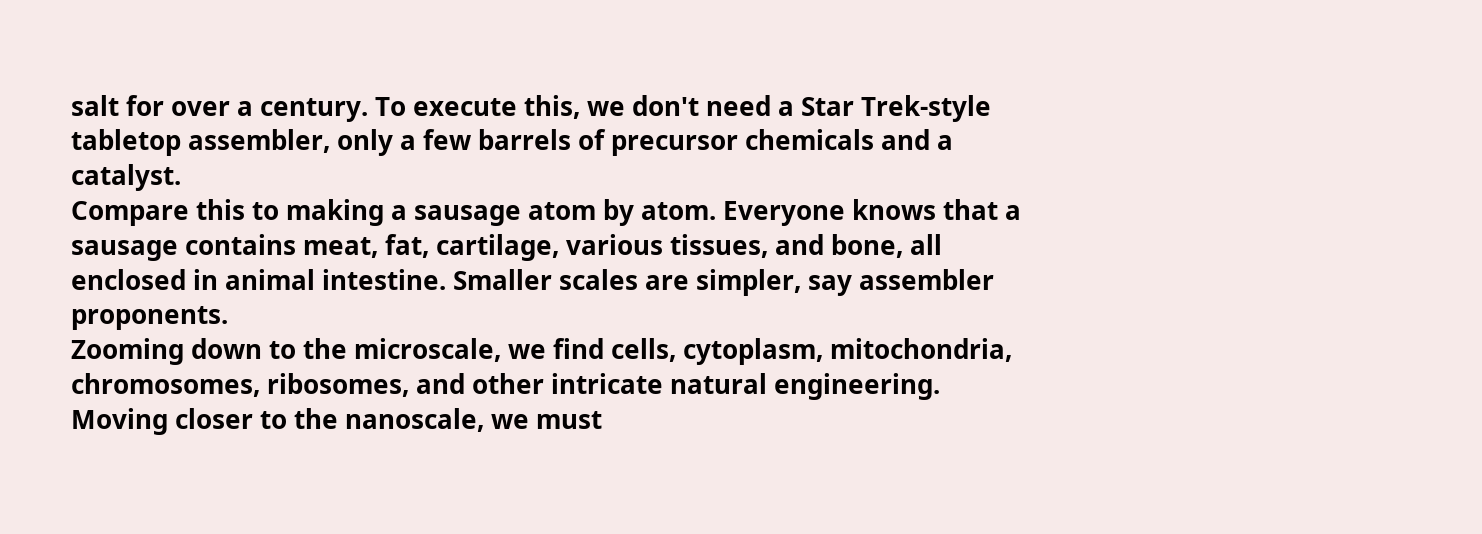salt for over a century. To execute this, we don't need a Star Trek-style tabletop assembler, only a few barrels of precursor chemicals and a catalyst.
Compare this to making a sausage atom by atom. Everyone knows that a sausage contains meat, fat, cartilage, various tissues, and bone, all enclosed in animal intestine. Smaller scales are simpler, say assembler proponents.
Zooming down to the microscale, we find cells, cytoplasm, mitochondria, chromosomes, ribosomes, and other intricate natural engineering. Moving closer to the nanoscale, we must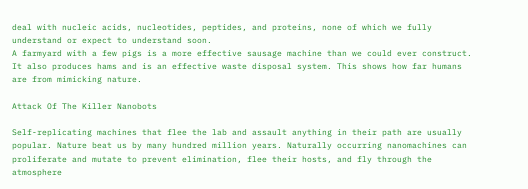deal with nucleic acids, nucleotides, peptides, and proteins, none of which we fully understand or expect to understand soon.
A farmyard with a few pigs is a more effective sausage machine than we could ever construct. It also produces hams and is an effective waste disposal system. This shows how far humans are from mimicking nature.

Attack Of The Killer Nanobots

Self-replicating machines that flee the lab and assault anything in their path are usually popular. Nature beat us by many hundred million years. Naturally occurring nanomachines can proliferate and mutate to prevent elimination, flee their hosts, and fly through the atmosphere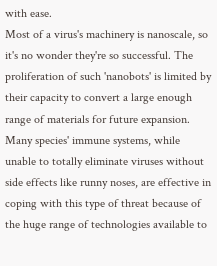with ease.
Most of a virus's machinery is nanoscale, so it's no wonder they're so successful. The proliferation of such 'nanobots' is limited by their capacity to convert a large enough range of materials for future expansion.
Many species' immune systems, while unable to totally eliminate viruses without side effects like runny noses, are effective in coping with this type of threat because of the huge range of technologies available to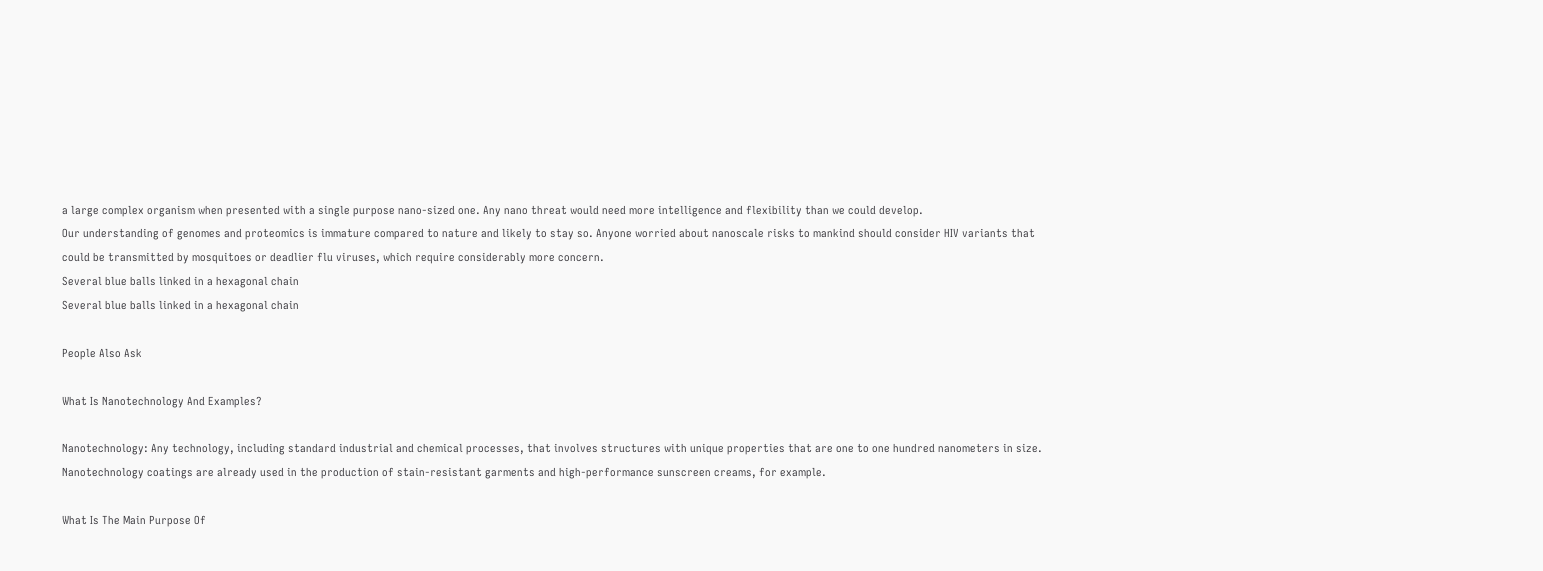a large complex organism when presented with a single purpose nano-sized one. Any nano threat would need more intelligence and flexibility than we could develop.
Our understanding of genomes and proteomics is immature compared to nature and likely to stay so. Anyone worried about nanoscale risks to mankind should consider HIV variants that could be transmitted by mosquitoes or deadlier flu viruses, which require considerably more concern.
Several blue balls linked in a hexagonal chain
Several blue balls linked in a hexagonal chain

People Also Ask

What Is Nanotechnology And Examples?

Nanotechnology: Any technology, including standard industrial and chemical processes, that involves structures with unique properties that are one to one hundred nanometers in size. Nanotechnology coatings are already used in the production of stain-resistant garments and high-performance sunscreen creams, for example.

What Is The Main Purpose Of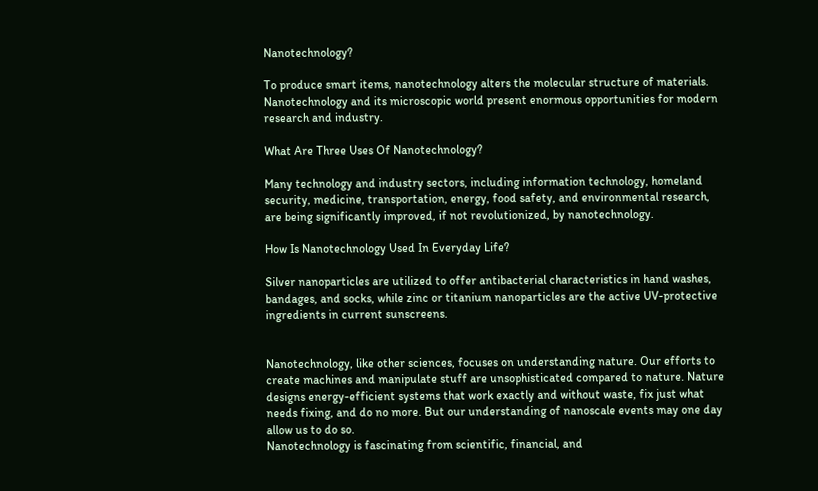Nanotechnology?

To produce smart items, nanotechnology alters the molecular structure of materials. Nanotechnology and its microscopic world present enormous opportunities for modern research and industry.

What Are Three Uses Of Nanotechnology?

Many technology and industry sectors, including information technology, homeland security, medicine, transportation, energy, food safety, and environmental research, are being significantly improved, if not revolutionized, by nanotechnology.

How Is Nanotechnology Used In Everyday Life?

Silver nanoparticles are utilized to offer antibacterial characteristics in hand washes, bandages, and socks, while zinc or titanium nanoparticles are the active UV-protective ingredients in current sunscreens.


Nanotechnology, like other sciences, focuses on understanding nature. Our efforts to create machines and manipulate stuff are unsophisticated compared to nature. Nature designs energy-efficient systems that work exactly and without waste, fix just what needs fixing, and do no more. But our understanding of nanoscale events may one day allow us to do so.
Nanotechnology is fascinating from scientific, financial, and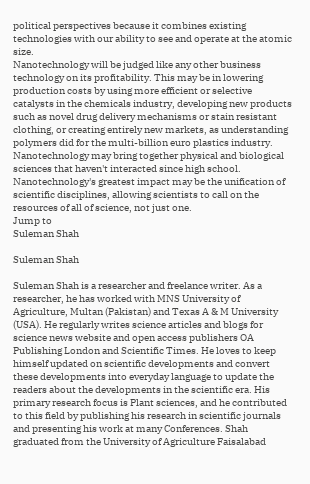political perspectives because it combines existing technologies with our ability to see and operate at the atomic size.
Nanotechnology will be judged like any other business technology on its profitability. This may be in lowering production costs by using more efficient or selective catalysts in the chemicals industry, developing new products such as novel drug delivery mechanisms or stain resistant clothing, or creating entirely new markets, as understanding polymers did for the multi-billion euro plastics industry.
Nanotechnology may bring together physical and biological sciences that haven't interacted since high school. Nanotechnology's greatest impact may be the unification of scientific disciplines, allowing scientists to call on the resources of all of science, not just one.
Jump to
Suleman Shah

Suleman Shah

Suleman Shah is a researcher and freelance writer. As a researcher, he has worked with MNS University of Agriculture, Multan (Pakistan) and Texas A & M University (USA). He regularly writes science articles and blogs for science news website and open access publishers OA Publishing London and Scientific Times. He loves to keep himself updated on scientific developments and convert these developments into everyday language to update the readers about the developments in the scientific era. His primary research focus is Plant sciences, and he contributed to this field by publishing his research in scientific journals and presenting his work at many Conferences. Shah graduated from the University of Agriculture Faisalabad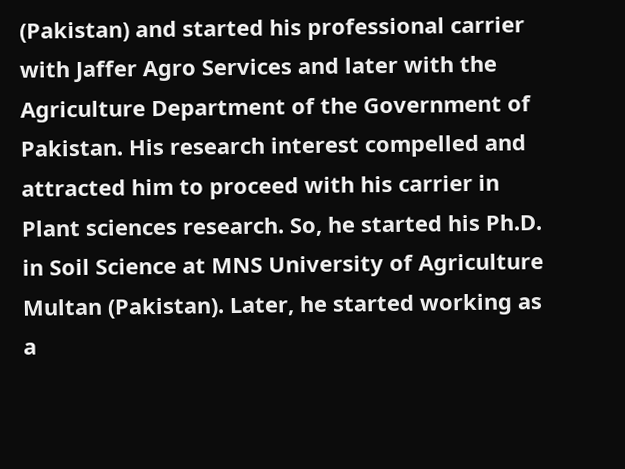(Pakistan) and started his professional carrier with Jaffer Agro Services and later with the Agriculture Department of the Government of Pakistan. His research interest compelled and attracted him to proceed with his carrier in Plant sciences research. So, he started his Ph.D. in Soil Science at MNS University of Agriculture Multan (Pakistan). Later, he started working as a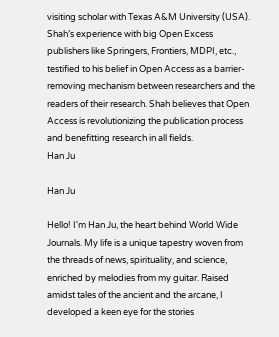visiting scholar with Texas A&M University (USA). Shah’s experience with big Open Excess publishers like Springers, Frontiers, MDPI, etc., testified to his belief in Open Access as a barrier-removing mechanism between researchers and the readers of their research. Shah believes that Open Access is revolutionizing the publication process and benefitting research in all fields.
Han Ju

Han Ju

Hello! I'm Han Ju, the heart behind World Wide Journals. My life is a unique tapestry woven from the threads of news, spirituality, and science, enriched by melodies from my guitar. Raised amidst tales of the ancient and the arcane, I developed a keen eye for the stories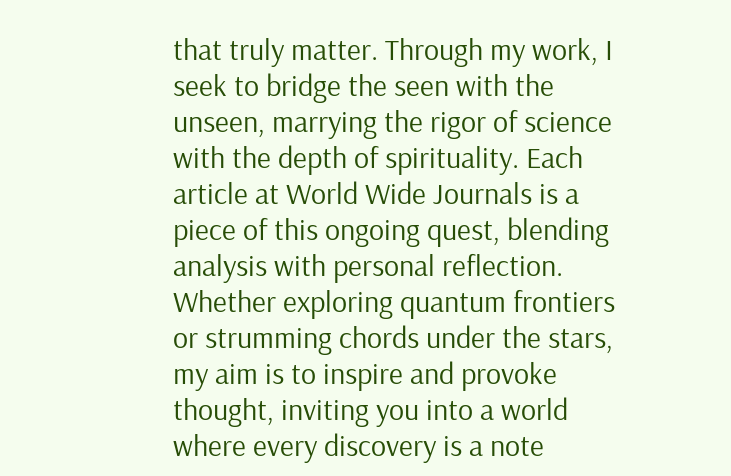that truly matter. Through my work, I seek to bridge the seen with the unseen, marrying the rigor of science with the depth of spirituality. Each article at World Wide Journals is a piece of this ongoing quest, blending analysis with personal reflection. Whether exploring quantum frontiers or strumming chords under the stars, my aim is to inspire and provoke thought, inviting you into a world where every discovery is a note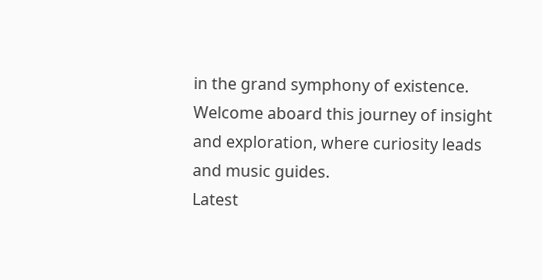in the grand symphony of existence. Welcome aboard this journey of insight and exploration, where curiosity leads and music guides.
Latest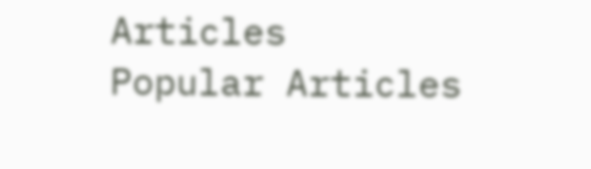Articles
Popular Articles